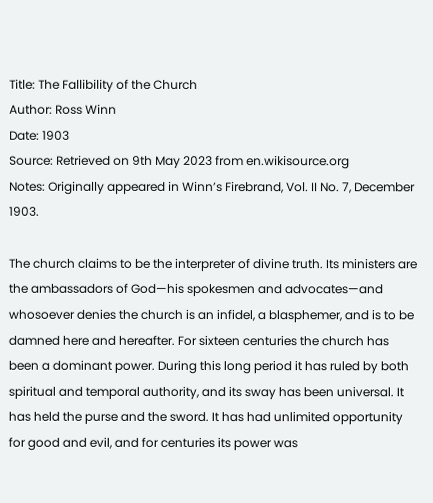Title: The Fallibility of the Church
Author: Ross Winn
Date: 1903
Source: Retrieved on 9th May 2023 from en.wikisource.org
Notes: Originally appeared in Winn’s Firebrand, Vol. II No. 7, December 1903.

The church claims to be the interpreter of divine truth. Its ministers are the ambassadors of God—his spokesmen and advocates—and whosoever denies the church is an infidel, a blasphemer, and is to be damned here and hereafter. For sixteen centuries the church has been a dominant power. During this long period it has ruled by both spiritual and temporal authority, and its sway has been universal. It has held the purse and the sword. It has had unlimited opportunity for good and evil, and for centuries its power was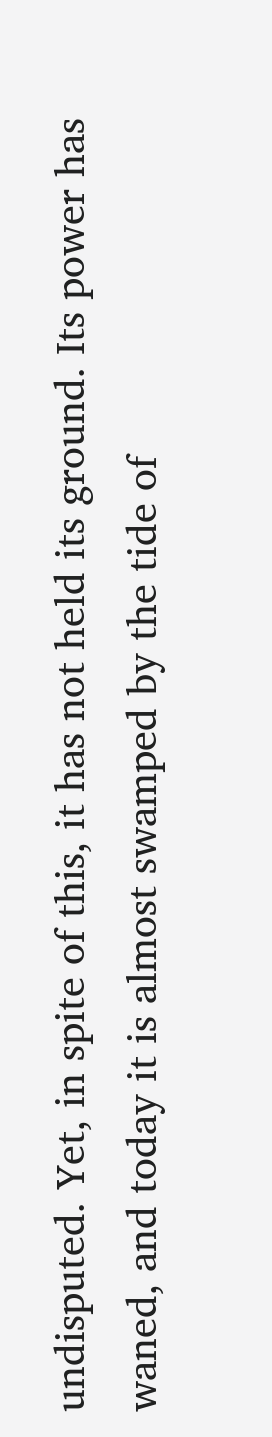undisputed. Yet, in spite of this, it has not held its ground. Its power has waned, and today it is almost swamped by the tide of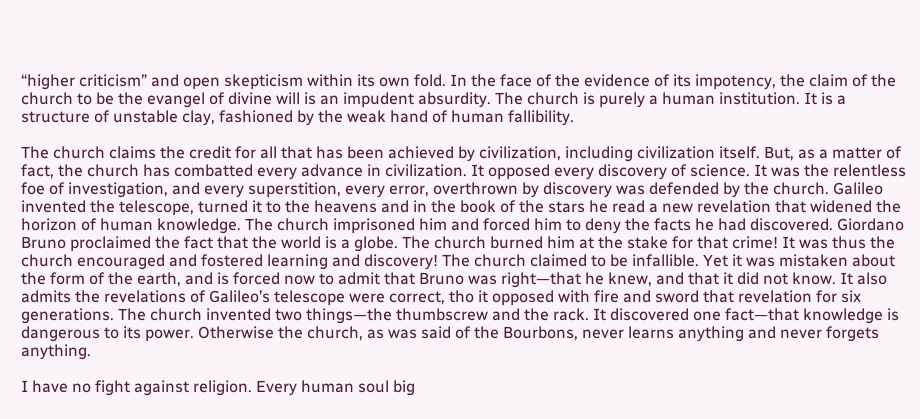“higher criticism” and open skepticism within its own fold. In the face of the evidence of its impotency, the claim of the church to be the evangel of divine will is an impudent absurdity. The church is purely a human institution. It is a structure of unstable clay, fashioned by the weak hand of human fallibility.

The church claims the credit for all that has been achieved by civilization, including civilization itself. But, as a matter of fact, the church has combatted every advance in civilization. It opposed every discovery of science. It was the relentless foe of investigation, and every superstition, every error, overthrown by discovery was defended by the church. Galileo invented the telescope, turned it to the heavens and in the book of the stars he read a new revelation that widened the horizon of human knowledge. The church imprisoned him and forced him to deny the facts he had discovered. Giordano Bruno proclaimed the fact that the world is a globe. The church burned him at the stake for that crime! It was thus the church encouraged and fostered learning and discovery! The church claimed to be infallible. Yet it was mistaken about the form of the earth, and is forced now to admit that Bruno was right—that he knew, and that it did not know. It also admits the revelations of Galileo’s telescope were correct, tho it opposed with fire and sword that revelation for six generations. The church invented two things—the thumbscrew and the rack. It discovered one fact—that knowledge is dangerous to its power. Otherwise the church, as was said of the Bourbons, never learns anything and never forgets anything.

I have no fight against religion. Every human soul big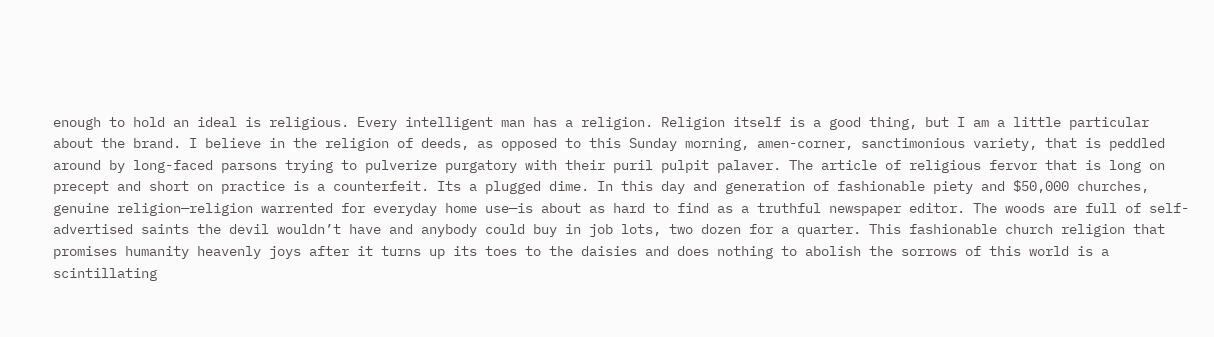enough to hold an ideal is religious. Every intelligent man has a religion. Religion itself is a good thing, but I am a little particular about the brand. I believe in the religion of deeds, as opposed to this Sunday morning, amen-corner, sanctimonious variety, that is peddled around by long-faced parsons trying to pulverize purgatory with their puril pulpit palaver. The article of religious fervor that is long on precept and short on practice is a counterfeit. Its a plugged dime. In this day and generation of fashionable piety and $50,000 churches, genuine religion—religion warrented for everyday home use—is about as hard to find as a truthful newspaper editor. The woods are full of self-advertised saints the devil wouldn’t have and anybody could buy in job lots, two dozen for a quarter. This fashionable church religion that promises humanity heavenly joys after it turns up its toes to the daisies and does nothing to abolish the sorrows of this world is a scintillating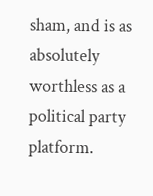sham, and is as absolutely worthless as a political party platform.